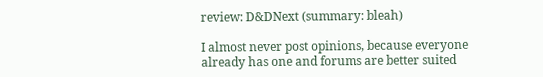review: D&DNext (summary: bleah)

I almost never post opinions, because everyone already has one and forums are better suited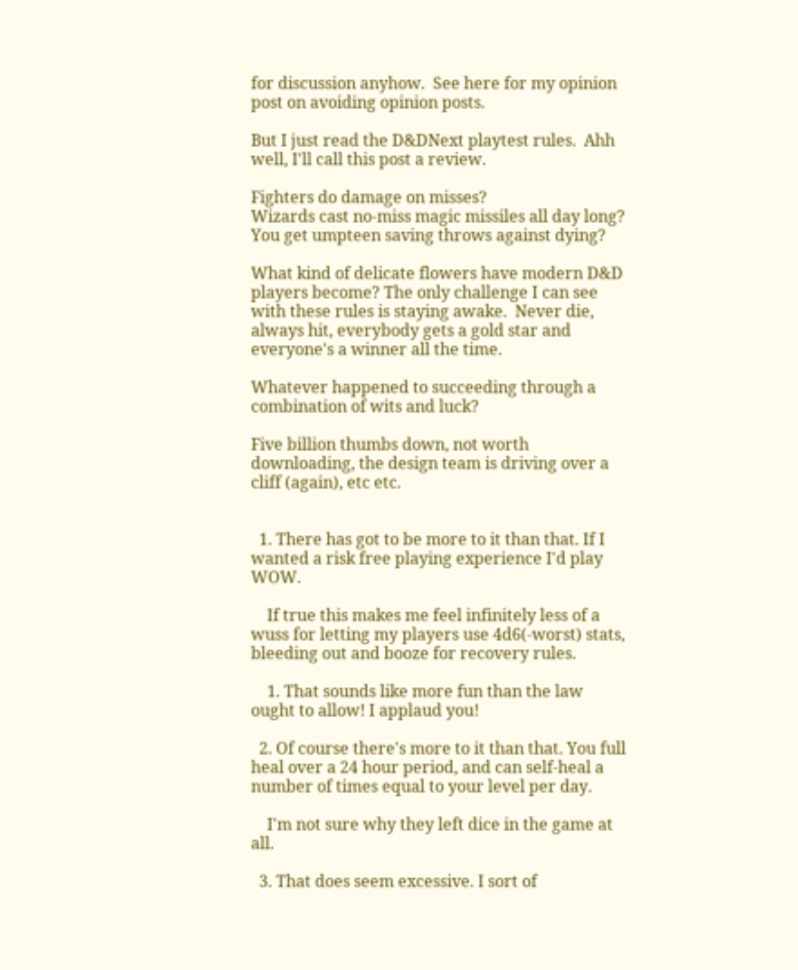for discussion anyhow.  See here for my opinion post on avoiding opinion posts.

But I just read the D&DNext playtest rules.  Ahh well, I'll call this post a review.

Fighters do damage on misses?
Wizards cast no-miss magic missiles all day long?
You get umpteen saving throws against dying?

What kind of delicate flowers have modern D&D players become? The only challenge I can see with these rules is staying awake.  Never die, always hit, everybody gets a gold star and everyone's a winner all the time.

Whatever happened to succeeding through a combination of wits and luck?

Five billion thumbs down, not worth downloading, the design team is driving over a cliff (again), etc etc.


  1. There has got to be more to it than that. If I wanted a risk free playing experience I'd play WOW.

    If true this makes me feel infinitely less of a wuss for letting my players use 4d6(-worst) stats, bleeding out and booze for recovery rules.

    1. That sounds like more fun than the law ought to allow! I applaud you!

  2. Of course there's more to it than that. You full heal over a 24 hour period, and can self-heal a number of times equal to your level per day.

    I'm not sure why they left dice in the game at all.

  3. That does seem excessive. I sort of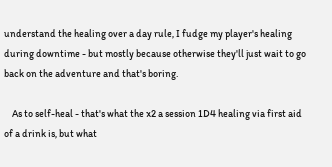understand the healing over a day rule, I fudge my player's healing during downtime - but mostly because otherwise they'll just wait to go back on the adventure and that's boring.

    As to self-heal - that's what the x2 a session 1D4 healing via first aid of a drink is, but what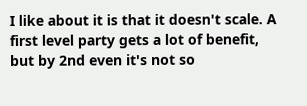I like about it is that it doesn't scale. A first level party gets a lot of benefit, but by 2nd even it's not so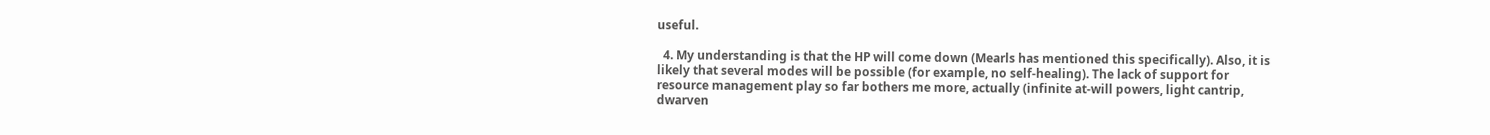useful.

  4. My understanding is that the HP will come down (Mearls has mentioned this specifically). Also, it is likely that several modes will be possible (for example, no self-healing). The lack of support for resource management play so far bothers me more, actually (infinite at-will powers, light cantrip, dwarven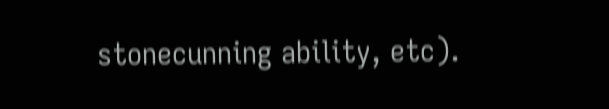stonecunning ability, etc).